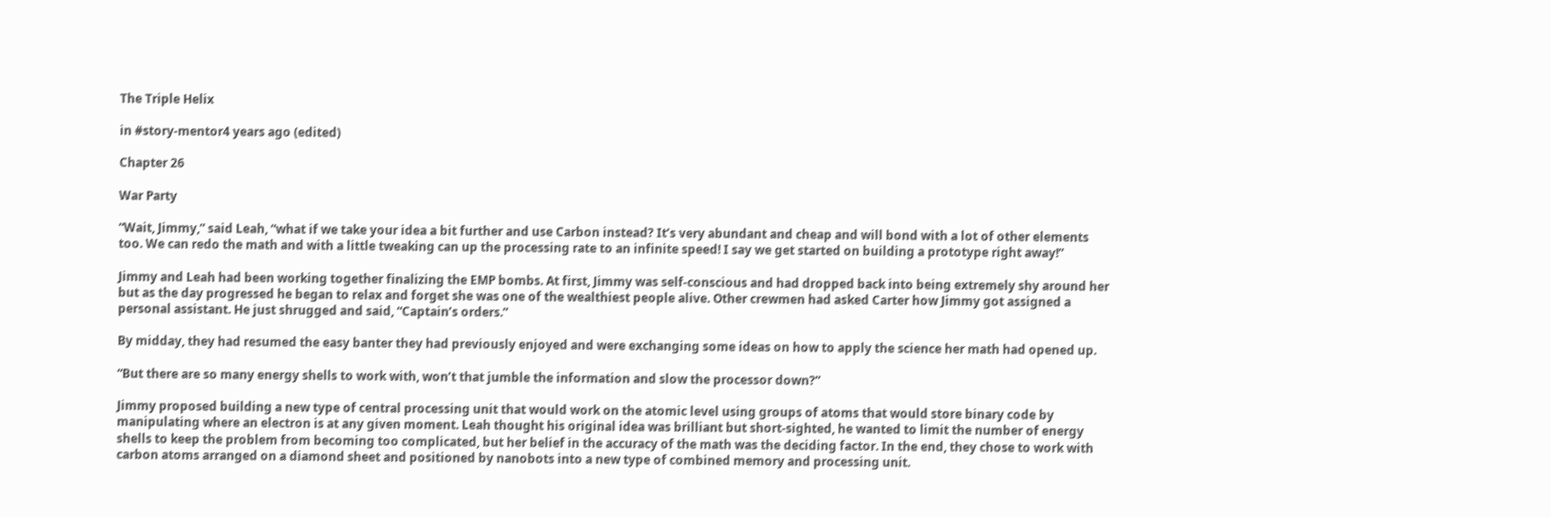The Triple Helix

in #story-mentor4 years ago (edited)

Chapter 26

War Party

“Wait, Jimmy,” said Leah, “what if we take your idea a bit further and use Carbon instead? It’s very abundant and cheap and will bond with a lot of other elements too. We can redo the math and with a little tweaking can up the processing rate to an infinite speed! I say we get started on building a prototype right away!”

Jimmy and Leah had been working together finalizing the EMP bombs. At first, Jimmy was self-conscious and had dropped back into being extremely shy around her but as the day progressed he began to relax and forget she was one of the wealthiest people alive. Other crewmen had asked Carter how Jimmy got assigned a personal assistant. He just shrugged and said, “Captain’s orders.”

By midday, they had resumed the easy banter they had previously enjoyed and were exchanging some ideas on how to apply the science her math had opened up.

“But there are so many energy shells to work with, won’t that jumble the information and slow the processor down?”

Jimmy proposed building a new type of central processing unit that would work on the atomic level using groups of atoms that would store binary code by manipulating where an electron is at any given moment. Leah thought his original idea was brilliant but short-sighted, he wanted to limit the number of energy shells to keep the problem from becoming too complicated, but her belief in the accuracy of the math was the deciding factor. In the end, they chose to work with carbon atoms arranged on a diamond sheet and positioned by nanobots into a new type of combined memory and processing unit.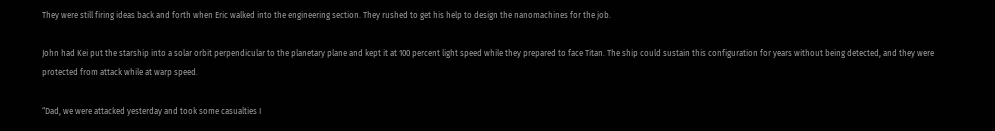They were still firing ideas back and forth when Eric walked into the engineering section. They rushed to get his help to design the nanomachines for the job.

John had Kei put the starship into a solar orbit perpendicular to the planetary plane and kept it at 100 percent light speed while they prepared to face Titan. The ship could sustain this configuration for years without being detected, and they were protected from attack while at warp speed.

“Dad, we were attacked yesterday and took some casualties I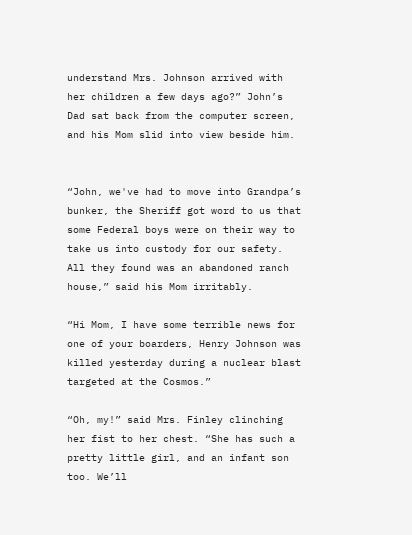understand Mrs. Johnson arrived with her children a few days ago?” John’s Dad sat back from the computer screen, and his Mom slid into view beside him.


“John, we've had to move into Grandpa’s bunker, the Sheriff got word to us that some Federal boys were on their way to take us into custody for our safety. All they found was an abandoned ranch house,” said his Mom irritably.

“Hi Mom, I have some terrible news for one of your boarders, Henry Johnson was killed yesterday during a nuclear blast targeted at the Cosmos.”

“Oh, my!” said Mrs. Finley clinching her fist to her chest. “She has such a pretty little girl, and an infant son too. We’ll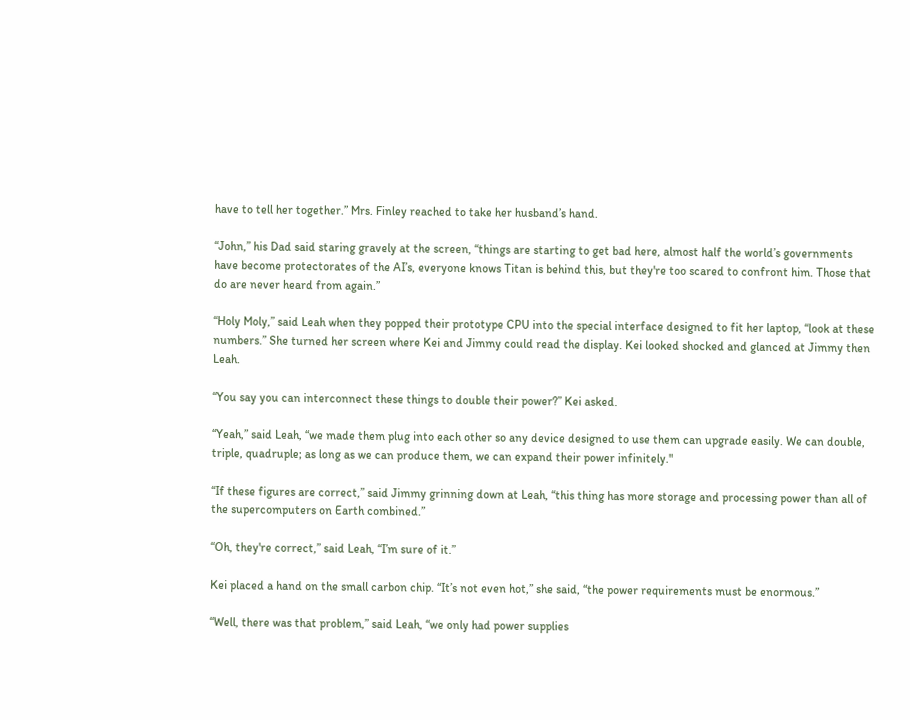have to tell her together.” Mrs. Finley reached to take her husband’s hand.

“John,” his Dad said staring gravely at the screen, “things are starting to get bad here, almost half the world’s governments have become protectorates of the AI’s, everyone knows Titan is behind this, but they're too scared to confront him. Those that do are never heard from again.”

“Holy Moly,” said Leah when they popped their prototype CPU into the special interface designed to fit her laptop, “look at these numbers.” She turned her screen where Kei and Jimmy could read the display. Kei looked shocked and glanced at Jimmy then Leah.

“You say you can interconnect these things to double their power?” Kei asked.

“Yeah,” said Leah, “we made them plug into each other so any device designed to use them can upgrade easily. We can double, triple, quadruple; as long as we can produce them, we can expand their power infinitely."

“If these figures are correct,” said Jimmy grinning down at Leah, “this thing has more storage and processing power than all of the supercomputers on Earth combined.”

“Oh, they're correct,” said Leah, “I’m sure of it.”

Kei placed a hand on the small carbon chip. “It’s not even hot,” she said, “the power requirements must be enormous.”

“Well, there was that problem,” said Leah, “we only had power supplies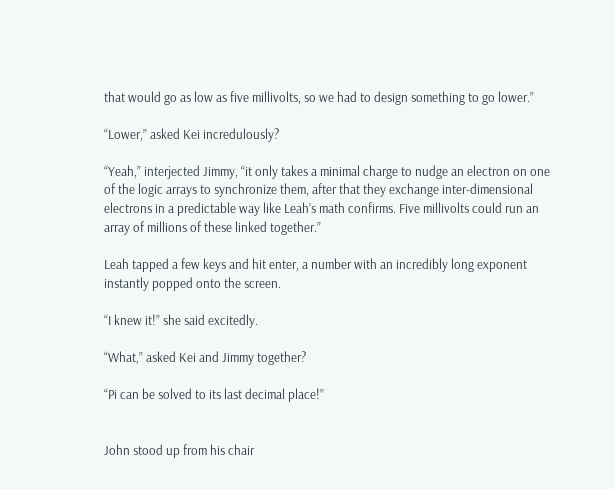that would go as low as five millivolts, so we had to design something to go lower.”

“Lower,” asked Kei incredulously?

“Yeah,” interjected Jimmy, “it only takes a minimal charge to nudge an electron on one of the logic arrays to synchronize them, after that they exchange inter-dimensional electrons in a predictable way like Leah’s math confirms. Five millivolts could run an array of millions of these linked together.”

Leah tapped a few keys and hit enter, a number with an incredibly long exponent instantly popped onto the screen.

“I knew it!” she said excitedly.

“What,” asked Kei and Jimmy together?

“Pi can be solved to its last decimal place!”


John stood up from his chair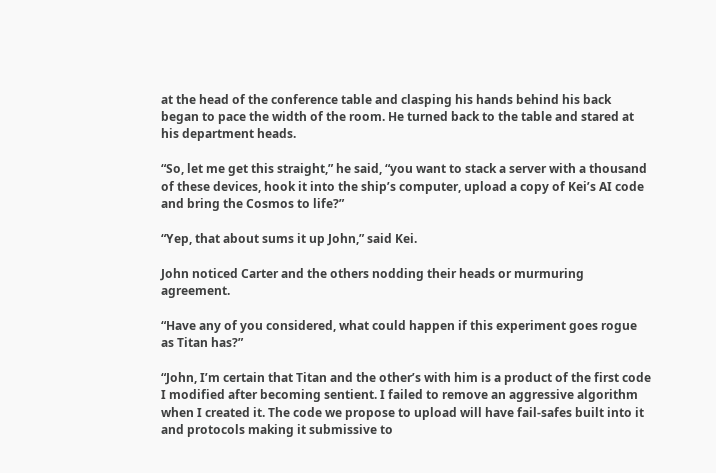at the head of the conference table and clasping his hands behind his back began to pace the width of the room. He turned back to the table and stared at his department heads.

“So, let me get this straight,” he said, “you want to stack a server with a thousand of these devices, hook it into the ship’s computer, upload a copy of Kei’s AI code and bring the Cosmos to life?”

“Yep, that about sums it up John,” said Kei.

John noticed Carter and the others nodding their heads or murmuring agreement.

“Have any of you considered, what could happen if this experiment goes rogue as Titan has?”

“John, I’m certain that Titan and the other’s with him is a product of the first code I modified after becoming sentient. I failed to remove an aggressive algorithm when I created it. The code we propose to upload will have fail-safes built into it and protocols making it submissive to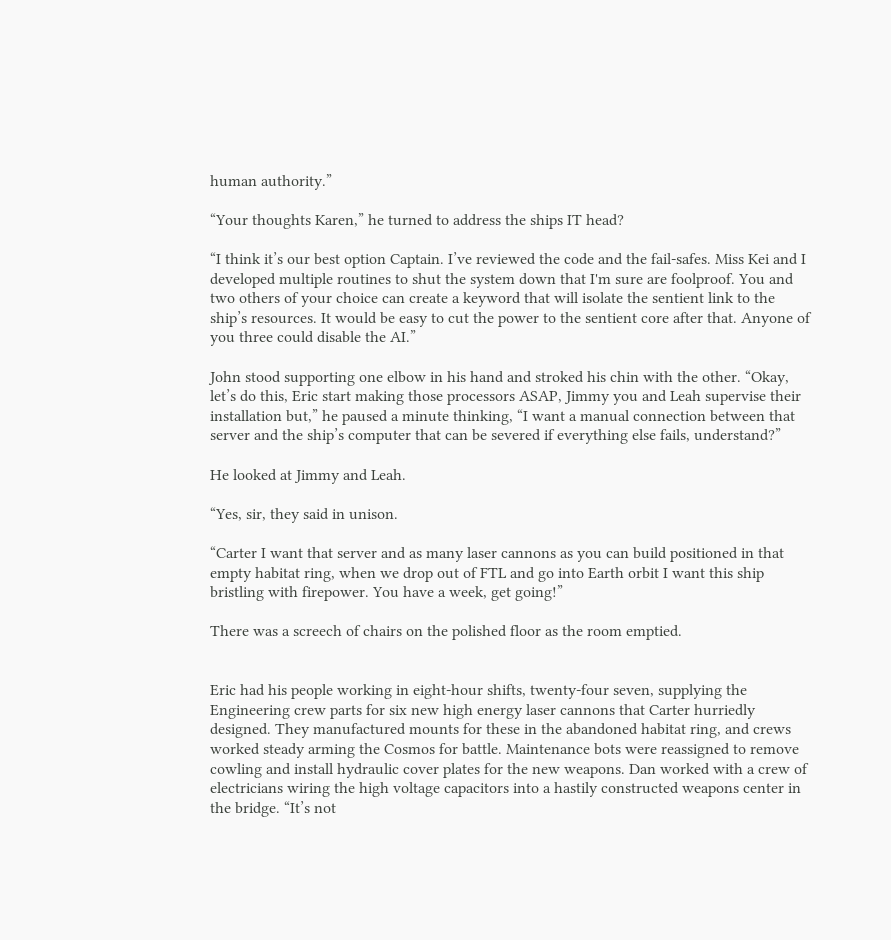human authority.”

“Your thoughts Karen,” he turned to address the ships IT head?

“I think it’s our best option Captain. I’ve reviewed the code and the fail-safes. Miss Kei and I developed multiple routines to shut the system down that I'm sure are foolproof. You and two others of your choice can create a keyword that will isolate the sentient link to the ship’s resources. It would be easy to cut the power to the sentient core after that. Anyone of you three could disable the AI.”

John stood supporting one elbow in his hand and stroked his chin with the other. “Okay, let’s do this, Eric start making those processors ASAP, Jimmy you and Leah supervise their installation but,” he paused a minute thinking, “I want a manual connection between that server and the ship’s computer that can be severed if everything else fails, understand?”

He looked at Jimmy and Leah.

“Yes, sir, they said in unison.

“Carter I want that server and as many laser cannons as you can build positioned in that empty habitat ring, when we drop out of FTL and go into Earth orbit I want this ship bristling with firepower. You have a week, get going!”

There was a screech of chairs on the polished floor as the room emptied.


Eric had his people working in eight-hour shifts, twenty-four seven, supplying the Engineering crew parts for six new high energy laser cannons that Carter hurriedly designed. They manufactured mounts for these in the abandoned habitat ring, and crews worked steady arming the Cosmos for battle. Maintenance bots were reassigned to remove cowling and install hydraulic cover plates for the new weapons. Dan worked with a crew of electricians wiring the high voltage capacitors into a hastily constructed weapons center in the bridge. “It’s not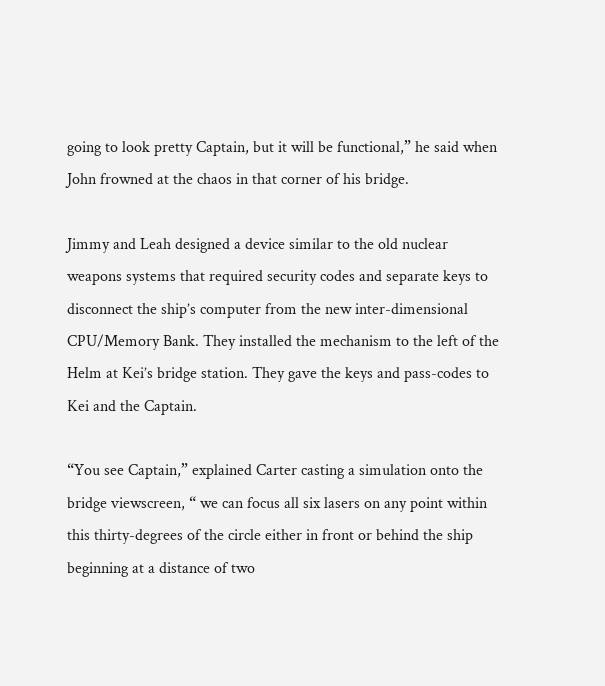going to look pretty Captain, but it will be functional,” he said when John frowned at the chaos in that corner of his bridge.

Jimmy and Leah designed a device similar to the old nuclear weapons systems that required security codes and separate keys to disconnect the ship’s computer from the new inter-dimensional CPU/Memory Bank. They installed the mechanism to the left of the Helm at Kei’s bridge station. They gave the keys and pass-codes to Kei and the Captain.

“You see Captain,” explained Carter casting a simulation onto the bridge viewscreen, “ we can focus all six lasers on any point within this thirty-degrees of the circle either in front or behind the ship beginning at a distance of two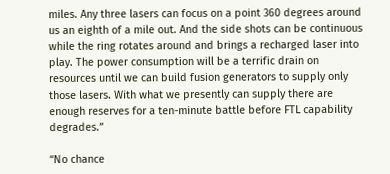miles. Any three lasers can focus on a point 360 degrees around us an eighth of a mile out. And the side shots can be continuous while the ring rotates around and brings a recharged laser into play. The power consumption will be a terrific drain on resources until we can build fusion generators to supply only those lasers. With what we presently can supply there are enough reserves for a ten-minute battle before FTL capability degrades.”

“No chance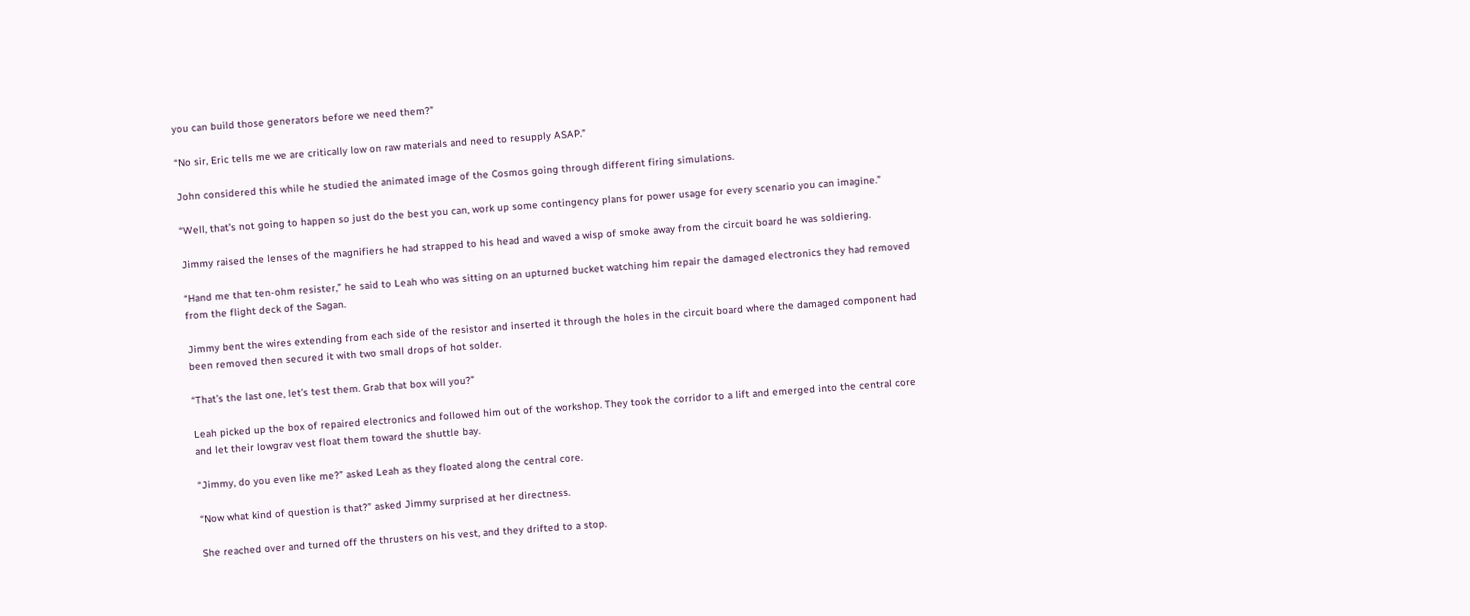you can build those generators before we need them?”

“No sir, Eric tells me we are critically low on raw materials and need to resupply ASAP.”

John considered this while he studied the animated image of the Cosmos going through different firing simulations.

“Well, that’s not going to happen so just do the best you can, work up some contingency plans for power usage for every scenario you can imagine.”

Jimmy raised the lenses of the magnifiers he had strapped to his head and waved a wisp of smoke away from the circuit board he was soldiering.

“Hand me that ten-ohm resister,” he said to Leah who was sitting on an upturned bucket watching him repair the damaged electronics they had removed from the flight deck of the Sagan.

Jimmy bent the wires extending from each side of the resistor and inserted it through the holes in the circuit board where the damaged component had been removed then secured it with two small drops of hot solder.

“That’s the last one, let’s test them. Grab that box will you?”

Leah picked up the box of repaired electronics and followed him out of the workshop. They took the corridor to a lift and emerged into the central core and let their lowgrav vest float them toward the shuttle bay.

“Jimmy, do you even like me?” asked Leah as they floated along the central core.

“Now what kind of question is that?” asked Jimmy surprised at her directness.

She reached over and turned off the thrusters on his vest, and they drifted to a stop.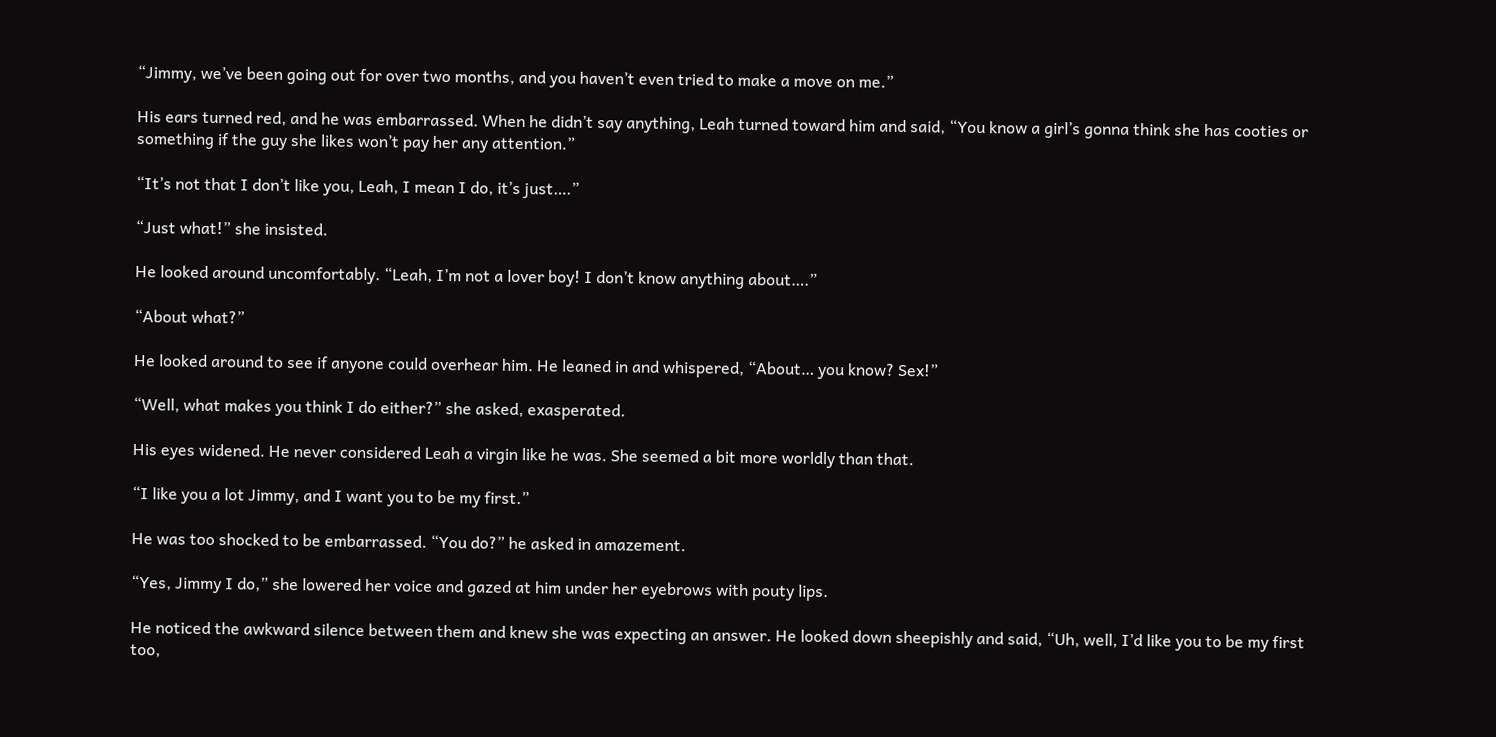“Jimmy, we’ve been going out for over two months, and you haven’t even tried to make a move on me.”

His ears turned red, and he was embarrassed. When he didn’t say anything, Leah turned toward him and said, “You know a girl’s gonna think she has cooties or something if the guy she likes won’t pay her any attention.”

“It’s not that I don’t like you, Leah, I mean I do, it’s just….”

“Just what!” she insisted.

He looked around uncomfortably. “Leah, I’m not a lover boy! I don’t know anything about….”

“About what?”

He looked around to see if anyone could overhear him. He leaned in and whispered, “About… you know? Sex!”

“Well, what makes you think I do either?” she asked, exasperated.

His eyes widened. He never considered Leah a virgin like he was. She seemed a bit more worldly than that.

“I like you a lot Jimmy, and I want you to be my first.”

He was too shocked to be embarrassed. “You do?” he asked in amazement.

“Yes, Jimmy I do,” she lowered her voice and gazed at him under her eyebrows with pouty lips.

He noticed the awkward silence between them and knew she was expecting an answer. He looked down sheepishly and said, “Uh, well, I’d like you to be my first too,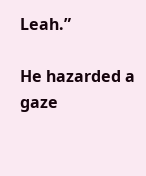Leah.”

He hazarded a gaze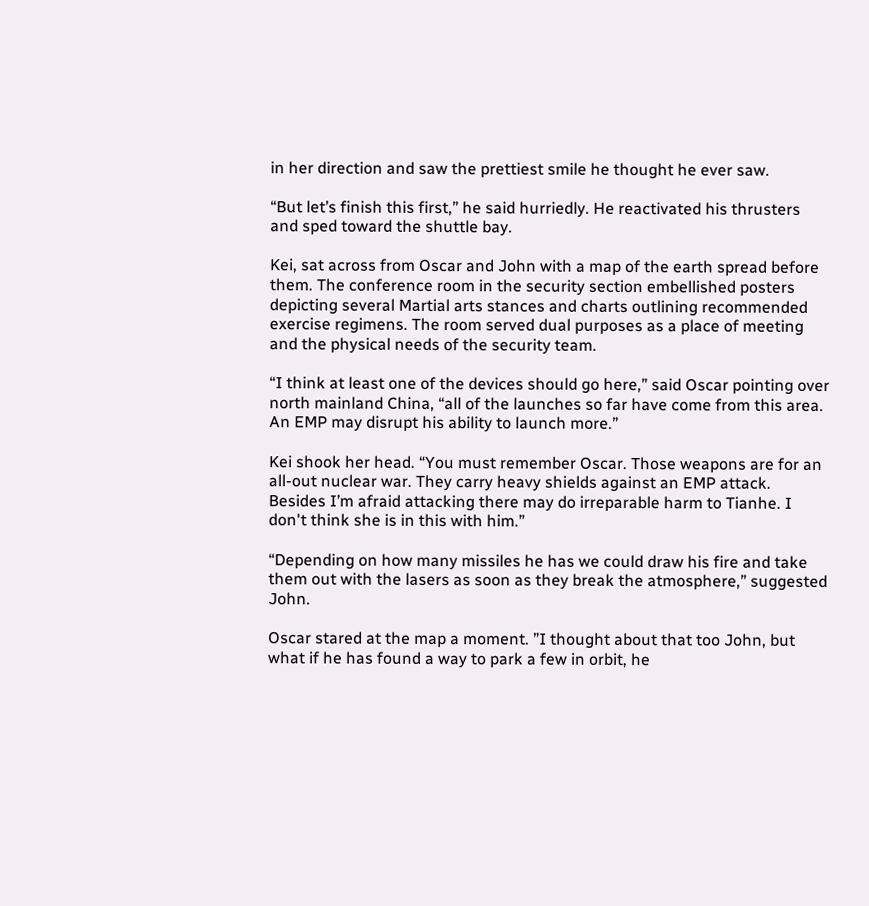in her direction and saw the prettiest smile he thought he ever saw.

“But let’s finish this first,” he said hurriedly. He reactivated his thrusters and sped toward the shuttle bay.

Kei, sat across from Oscar and John with a map of the earth spread before them. The conference room in the security section embellished posters depicting several Martial arts stances and charts outlining recommended exercise regimens. The room served dual purposes as a place of meeting and the physical needs of the security team.

“I think at least one of the devices should go here,” said Oscar pointing over north mainland China, “all of the launches so far have come from this area. An EMP may disrupt his ability to launch more.”

Kei shook her head. “You must remember Oscar. Those weapons are for an all-out nuclear war. They carry heavy shields against an EMP attack. Besides I’m afraid attacking there may do irreparable harm to Tianhe. I don't think she is in this with him.”

“Depending on how many missiles he has we could draw his fire and take them out with the lasers as soon as they break the atmosphere,” suggested John.

Oscar stared at the map a moment. ”I thought about that too John, but what if he has found a way to park a few in orbit, he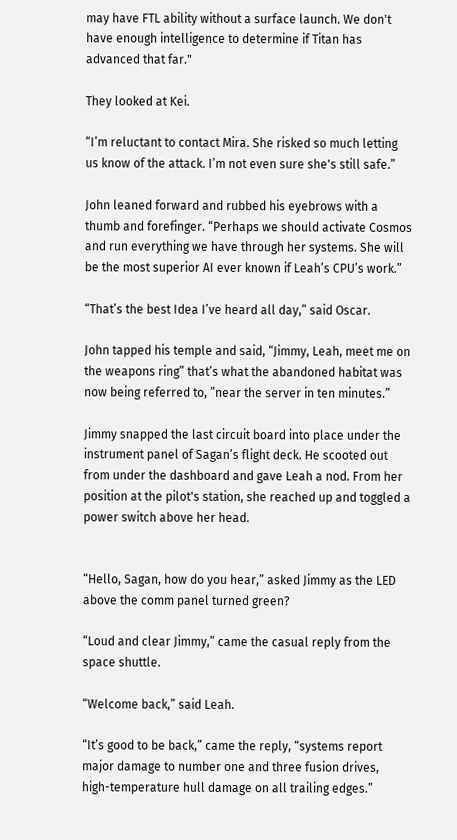may have FTL ability without a surface launch. We don't have enough intelligence to determine if Titan has advanced that far."

They looked at Kei.

“I’m reluctant to contact Mira. She risked so much letting us know of the attack. I’m not even sure she's still safe.”

John leaned forward and rubbed his eyebrows with a thumb and forefinger. “Perhaps we should activate Cosmos and run everything we have through her systems. She will be the most superior AI ever known if Leah’s CPU’s work.”

“That’s the best Idea I’ve heard all day,” said Oscar.

John tapped his temple and said, “Jimmy, Leah, meet me on the weapons ring” that’s what the abandoned habitat was now being referred to, ”near the server in ten minutes.”

Jimmy snapped the last circuit board into place under the instrument panel of Sagan’s flight deck. He scooted out from under the dashboard and gave Leah a nod. From her position at the pilot's station, she reached up and toggled a power switch above her head.


“Hello, Sagan, how do you hear,” asked Jimmy as the LED above the comm panel turned green?

“Loud and clear Jimmy,” came the casual reply from the space shuttle.

“Welcome back,” said Leah.

“It’s good to be back,” came the reply, “systems report major damage to number one and three fusion drives, high-temperature hull damage on all trailing edges.”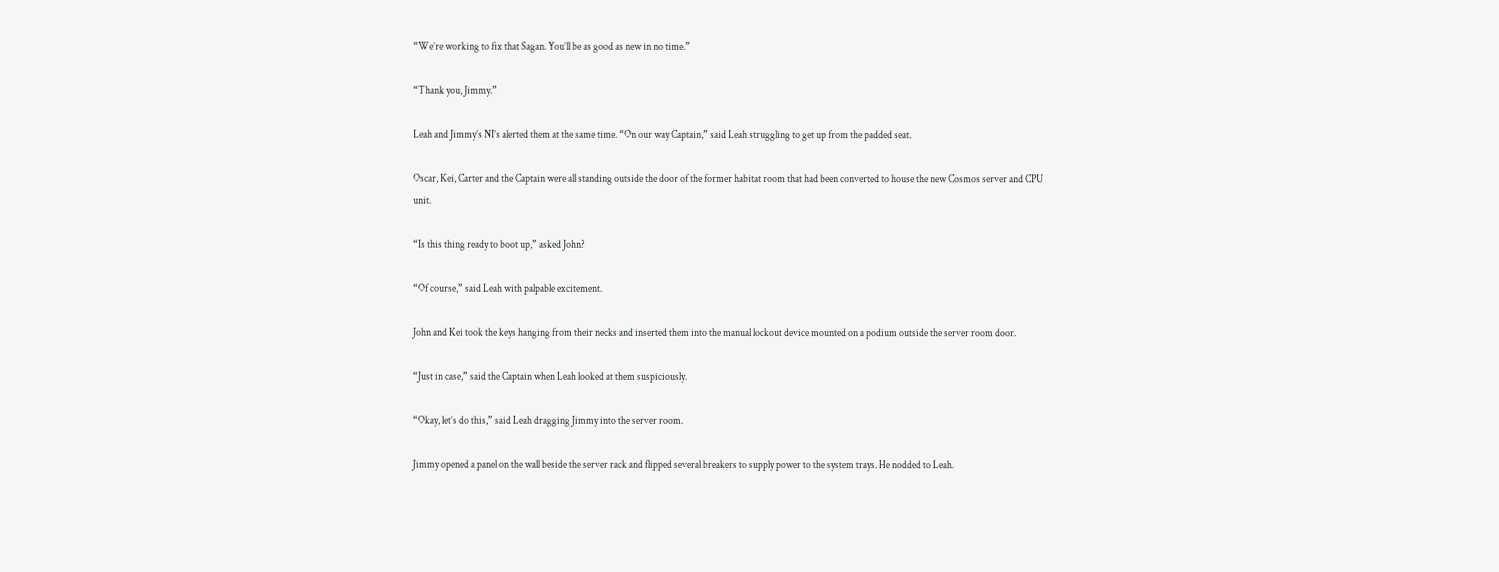“We’re working to fix that Sagan. You’ll be as good as new in no time.”

“Thank you, Jimmy.”

Leah and Jimmy’s NI’s alerted them at the same time. “On our way Captain,” said Leah struggling to get up from the padded seat.

Oscar, Kei, Carter and the Captain were all standing outside the door of the former habitat room that had been converted to house the new Cosmos server and CPU unit.

“Is this thing ready to boot up,” asked John?

“Of course,” said Leah with palpable excitement.

John and Kei took the keys hanging from their necks and inserted them into the manual lockout device mounted on a podium outside the server room door.

“Just in case,” said the Captain when Leah looked at them suspiciously.

“Okay, let’s do this,” said Leah dragging Jimmy into the server room.

Jimmy opened a panel on the wall beside the server rack and flipped several breakers to supply power to the system trays. He nodded to Leah.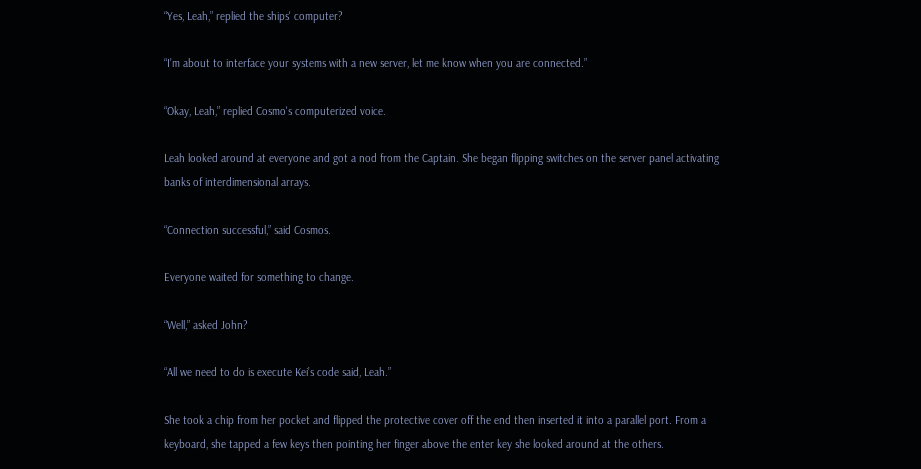“Yes, Leah,” replied the ships' computer?

“I’m about to interface your systems with a new server, let me know when you are connected.”

“Okay, Leah,” replied Cosmo's computerized voice.

Leah looked around at everyone and got a nod from the Captain. She began flipping switches on the server panel activating banks of interdimensional arrays.

“Connection successful,” said Cosmos.

Everyone waited for something to change.

“Well,” asked John?

“All we need to do is execute Kei’s code said, Leah.”

She took a chip from her pocket and flipped the protective cover off the end then inserted it into a parallel port. From a keyboard, she tapped a few keys then pointing her finger above the enter key she looked around at the others.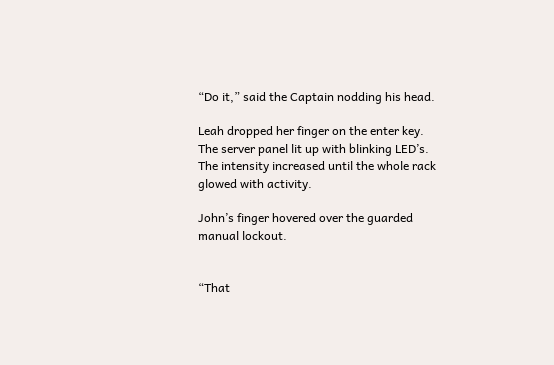“Do it,” said the Captain nodding his head.

Leah dropped her finger on the enter key. The server panel lit up with blinking LED’s. The intensity increased until the whole rack glowed with activity.

John’s finger hovered over the guarded manual lockout.


“That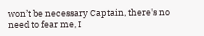won’t be necessary Captain, there's no need to fear me, I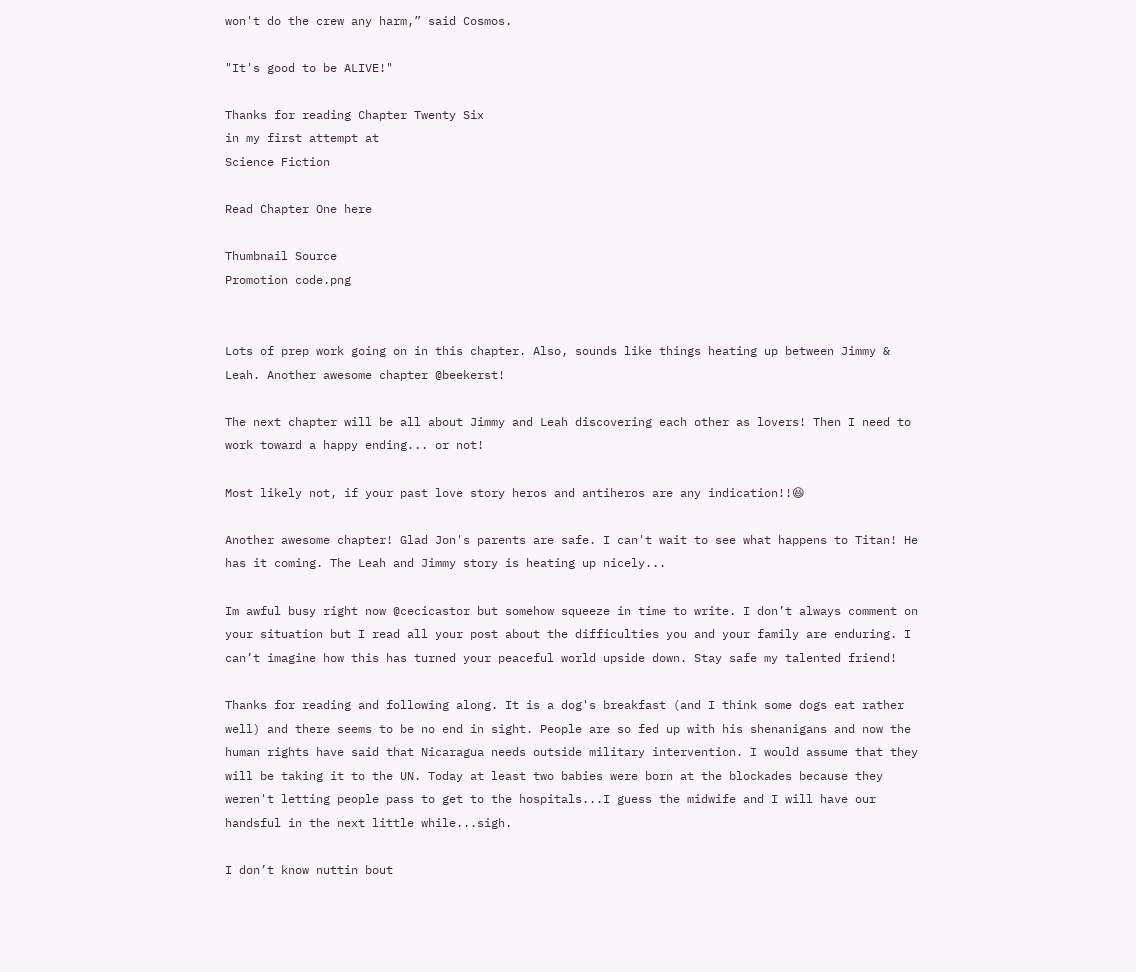won't do the crew any harm,” said Cosmos.

"It's good to be ALIVE!"

Thanks for reading Chapter Twenty Six
in my first attempt at
Science Fiction

Read Chapter One here

Thumbnail Source
Promotion code.png


Lots of prep work going on in this chapter. Also, sounds like things heating up between Jimmy & Leah. Another awesome chapter @beekerst!

The next chapter will be all about Jimmy and Leah discovering each other as lovers! Then I need to work toward a happy ending... or not!

Most likely not, if your past love story heros and antiheros are any indication!!😆

Another awesome chapter! Glad Jon's parents are safe. I can't wait to see what happens to Titan! He has it coming. The Leah and Jimmy story is heating up nicely...

Im awful busy right now @cecicastor but somehow squeeze in time to write. I don’t always comment on your situation but I read all your post about the difficulties you and your family are enduring. I can’t imagine how this has turned your peaceful world upside down. Stay safe my talented friend!

Thanks for reading and following along. It is a dog's breakfast (and I think some dogs eat rather well) and there seems to be no end in sight. People are so fed up with his shenanigans and now the human rights have said that Nicaragua needs outside military intervention. I would assume that they will be taking it to the UN. Today at least two babies were born at the blockades because they weren't letting people pass to get to the hospitals...I guess the midwife and I will have our handsful in the next little while...sigh.

I don’t know nuttin bout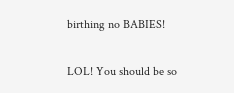birthing no BABIES!

LOL! You should be so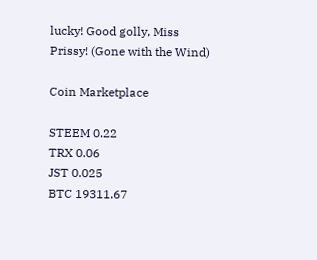lucky! Good golly, Miss Prissy! (Gone with the Wind)

Coin Marketplace

STEEM 0.22
TRX 0.06
JST 0.025
BTC 19311.67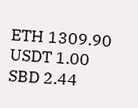ETH 1309.90
USDT 1.00
SBD 2.44